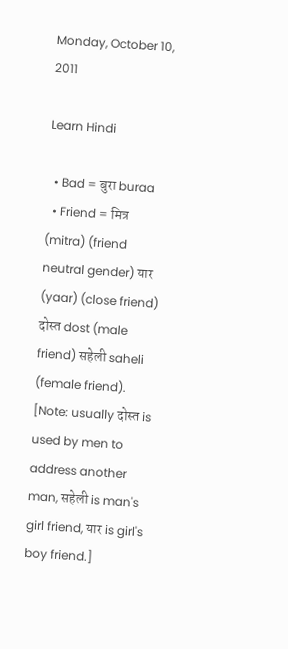Monday, October 10, 2011

Learn Hindi

  • Bad = बुरा buraa
  • Friend = मित्र (mitra) (friend neutral gender) यार (yaar) (close friend) दोस्त dost (male friend) सहेली saheli (female friend). [Note: usually दोस्त is used by men to address another man, सहेली is man's girl friend, यार is girl's boy friend.]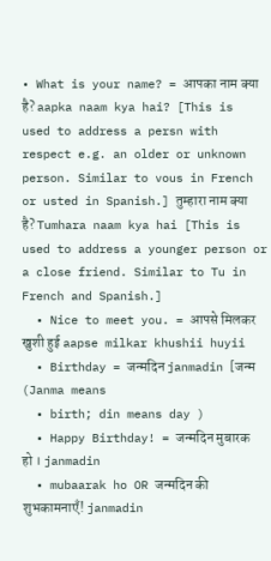• What is your name? = आपका नाम क्या है? aapka naam kya hai? [This is used to address a persn with respect e.g. an older or unknown person. Similar to vous in French or usted in Spanish.] तुम्हारा नाम क्या है? Tumhara naam kya hai [This is used to address a younger person or a close friend. Similar to Tu in French and Spanish.]
  • Nice to meet you. = आपसे मिलकर खुशी हुई aapse milkar khushii huyii
  • Birthday = जन्मदिन janmadin [जन्म (Janma means
  • birth; din means day )
  • Happy Birthday! = जन्मदिन मुबारक हो । janmadin
  • mubaarak ho OR जन्मदिन की शुभकामनाएँ! janmadin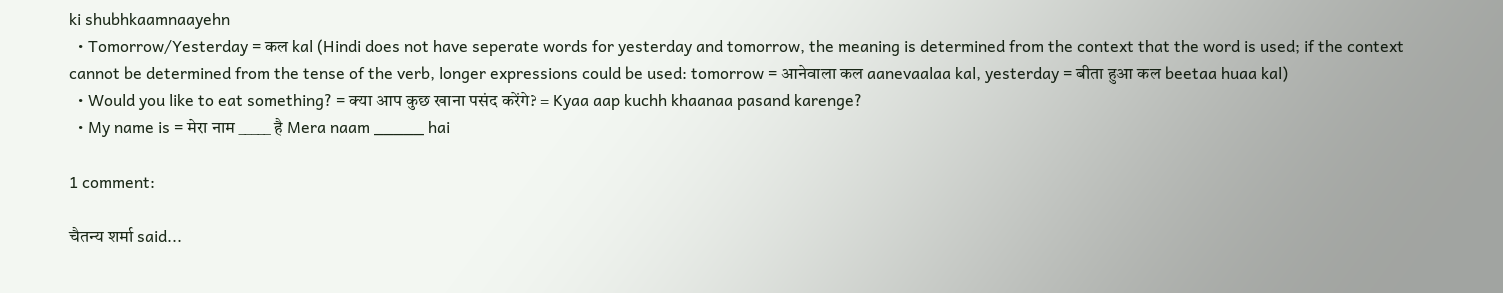ki shubhkaamnaayehn
  • Tomorrow/Yesterday = कल kal (Hindi does not have seperate words for yesterday and tomorrow, the meaning is determined from the context that the word is used; if the context cannot be determined from the tense of the verb, longer expressions could be used: tomorrow = आनेवाला कल aanevaalaa kal, yesterday = बीता हुआ कल beetaa huaa kal)
  • Would you like to eat something? = क्या आप कुछ खाना पसंद करेंगे? = Kyaa aap kuchh khaanaa pasand karenge?
  • My name is = मेरा नाम _____ है Mera naam _____ hai

1 comment:

चैतन्य शर्मा said...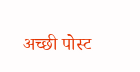अच्छी पोस्ट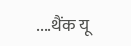....थैंक यू